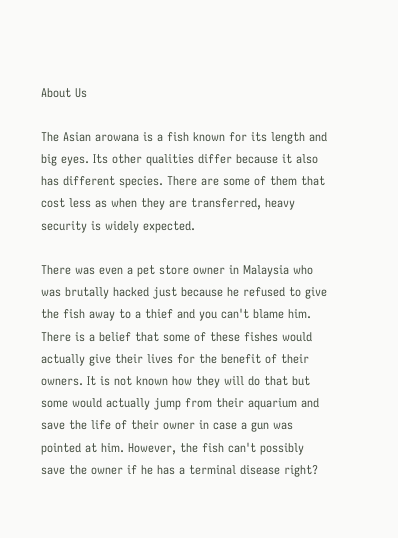About Us

The Asian arowana is a fish known for its length and big eyes. Its other qualities differ because it also has different species. There are some of them that cost less as when they are transferred, heavy security is widely expected.

There was even a pet store owner in Malaysia who was brutally hacked just because he refused to give the fish away to a thief and you can't blame him. There is a belief that some of these fishes would actually give their lives for the benefit of their owners. It is not known how they will do that but some would actually jump from their aquarium and save the life of their owner in case a gun was pointed at him. However, the fish can't possibly save the owner if he has a terminal disease right?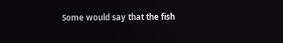Some would say that the fish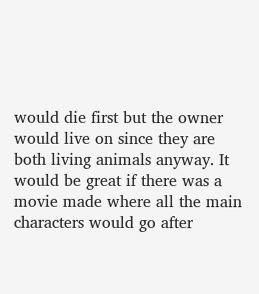would die first but the owner would live on since they are both living animals anyway. It would be great if there was a movie made where all the main characters would go after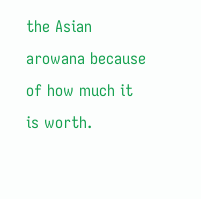the Asian arowana because of how much it is worth.